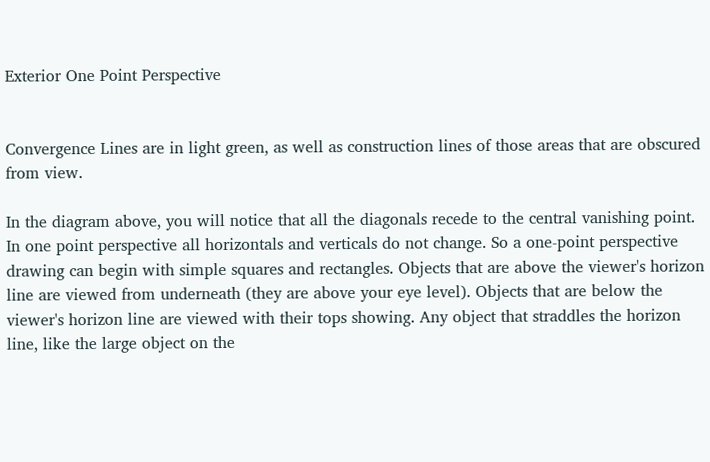Exterior One Point Perspective


Convergence Lines are in light green, as well as construction lines of those areas that are obscured from view.

In the diagram above, you will notice that all the diagonals recede to the central vanishing point. In one point perspective all horizontals and verticals do not change. So a one-point perspective drawing can begin with simple squares and rectangles. Objects that are above the viewer's horizon line are viewed from underneath (they are above your eye level). Objects that are below the viewer's horizon line are viewed with their tops showing. Any object that straddles the horizon line, like the large object on the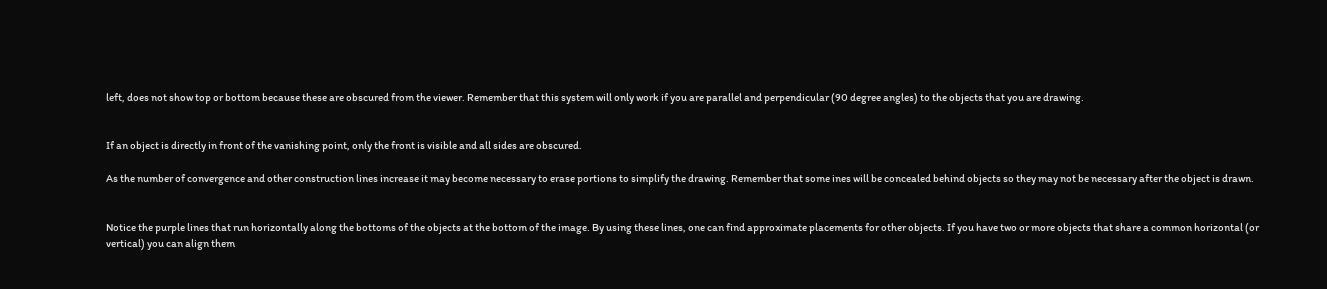left, does not show top or bottom because these are obscured from the viewer. Remember that this system will only work if you are parallel and perpendicular (90 degree angles) to the objects that you are drawing.


If an object is directly in front of the vanishing point, only the front is visible and all sides are obscured.

As the number of convergence and other construction lines increase it may become necessary to erase portions to simplify the drawing. Remember that some ines will be concealed behind objects so they may not be necessary after the object is drawn.


Notice the purple lines that run horizontally along the bottoms of the objects at the bottom of the image. By using these lines, one can find approximate placements for other objects. If you have two or more objects that share a common horizontal (or vertical) you can align them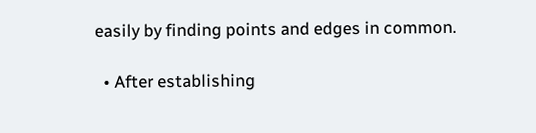easily by finding points and edges in common.

  • After establishing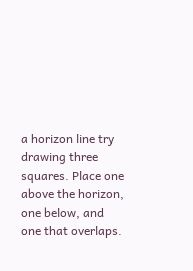a horizon line try drawing three squares. Place one above the horizon, one below, and one that overlaps.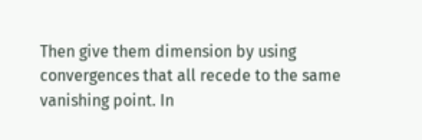Then give them dimension by using convergences that all recede to the same vanishing point. In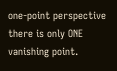one-point perspective there is only ONE vanishing point.